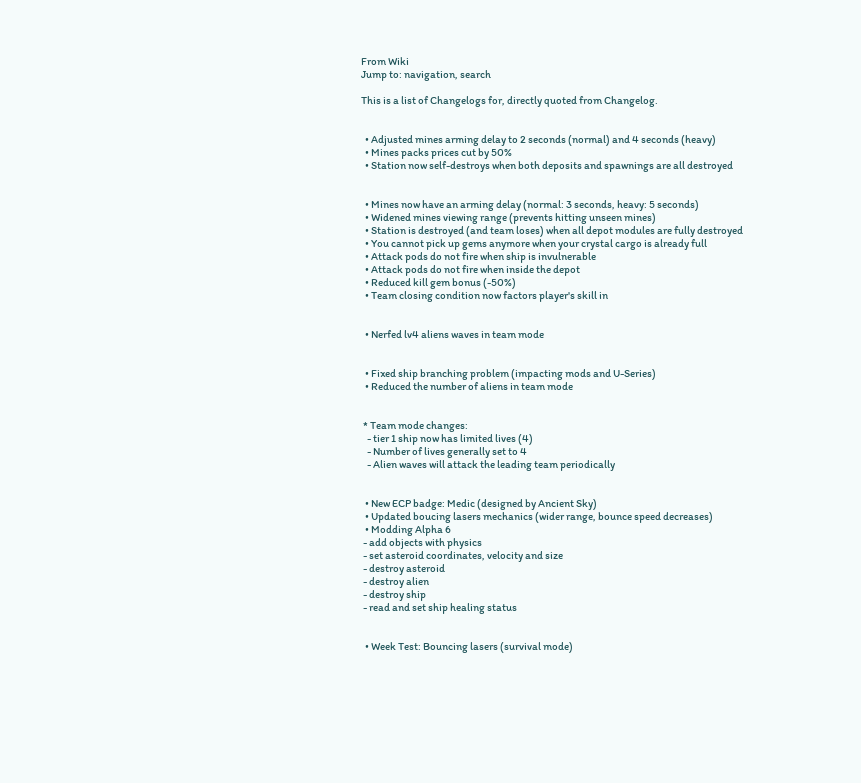From Wiki
Jump to: navigation, search

This is a list of Changelogs for, directly quoted from Changelog.


  • Adjusted mines arming delay to 2 seconds (normal) and 4 seconds (heavy)
  • Mines packs prices cut by 50%
  • Station now self-destroys when both deposits and spawnings are all destroyed


  • Mines now have an arming delay (normal: 3 seconds, heavy: 5 seconds)
  • Widened mines viewing range (prevents hitting unseen mines)
  • Station is destroyed (and team loses) when all depot modules are fully destroyed
  • You cannot pick up gems anymore when your crystal cargo is already full
  • Attack pods do not fire when ship is invulnerable
  • Attack pods do not fire when inside the depot
  • Reduced kill gem bonus (-50%)
  • Team closing condition now factors player's skill in


  • Nerfed lv4 aliens waves in team mode


  • Fixed ship branching problem (impacting mods and U-Series)
  • Reduced the number of aliens in team mode


 * Team mode changes:
   - tier 1 ship now has limited lives (4)
   - Number of lives generally set to 4
   - Alien waves will attack the leading team periodically


  • New ECP badge: Medic (designed by Ancient Sky)
  • Updated boucing lasers mechanics (wider range, bounce speed decreases)
  • Modding Alpha 6
 - add objects with physics
 - set asteroid coordinates, velocity and size
 - destroy asteroid
 - destroy alien
 - destroy ship
 - read and set ship healing status


  • Week Test: Bouncing lasers (survival mode)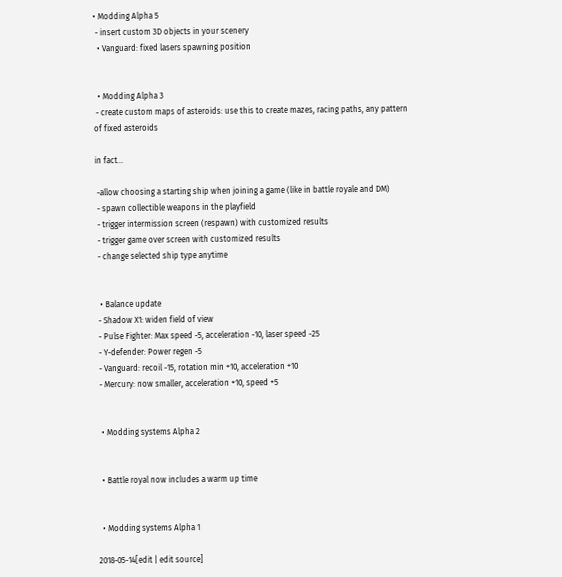• Modding Alpha 5
 - insert custom 3D objects in your scenery
  • Vanguard: fixed lasers spawning position


  • Modding Alpha 3
 - create custom maps of asteroids: use this to create mazes, racing paths, any pattern of fixed asteroids

in fact...

 -allow choosing a starting ship when joining a game (like in battle royale and DM)
 - spawn collectible weapons in the playfield
 - trigger intermission screen (respawn) with customized results
 - trigger game over screen with customized results
 - change selected ship type anytime


  • Balance update
 - Shadow X1: widen field of view
 - Pulse Fighter: Max speed -5, acceleration -10, laser speed -25
 - Y-defender: Power regen -5
 - Vanguard: recoil -15, rotation min +10, acceleration +10
 - Mercury: now smaller, acceleration +10, speed +5


  • Modding systems Alpha 2


  • Battle royal now includes a warm up time


  • Modding systems Alpha 1

2018-05-14[edit | edit source]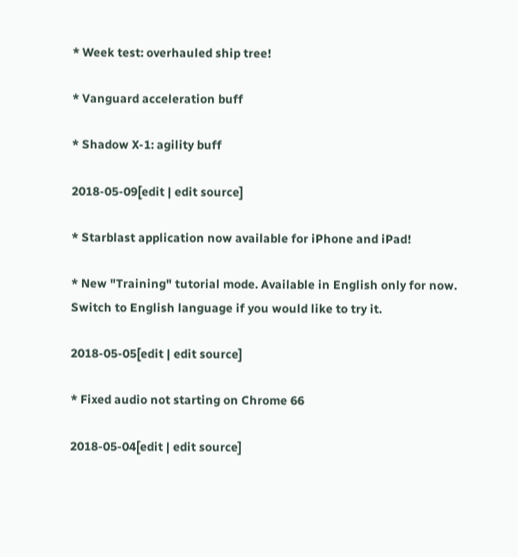* Week test: overhauled ship tree!

* Vanguard acceleration buff

* Shadow X-1: agility buff

2018-05-09[edit | edit source]

* Starblast application now available for iPhone and iPad!

* New "Training" tutorial mode. Available in English only for now. Switch to English language if you would like to try it.

2018-05-05[edit | edit source]

* Fixed audio not starting on Chrome 66

2018-05-04[edit | edit source]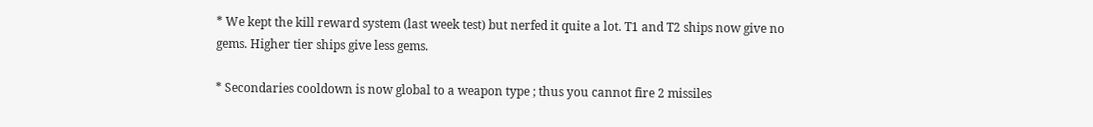* We kept the kill reward system (last week test) but nerfed it quite a lot. T1 and T2 ships now give no gems. Higher tier ships give less gems.

* Secondaries cooldown is now global to a weapon type ; thus you cannot fire 2 missiles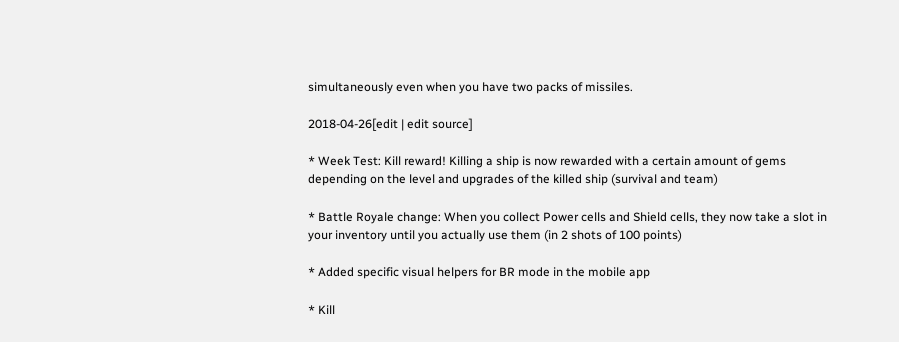simultaneously even when you have two packs of missiles.

2018-04-26[edit | edit source]

* Week Test: Kill reward! Killing a ship is now rewarded with a certain amount of gems depending on the level and upgrades of the killed ship (survival and team)

* Battle Royale change: When you collect Power cells and Shield cells, they now take a slot in your inventory until you actually use them (in 2 shots of 100 points)

* Added specific visual helpers for BR mode in the mobile app

* Kill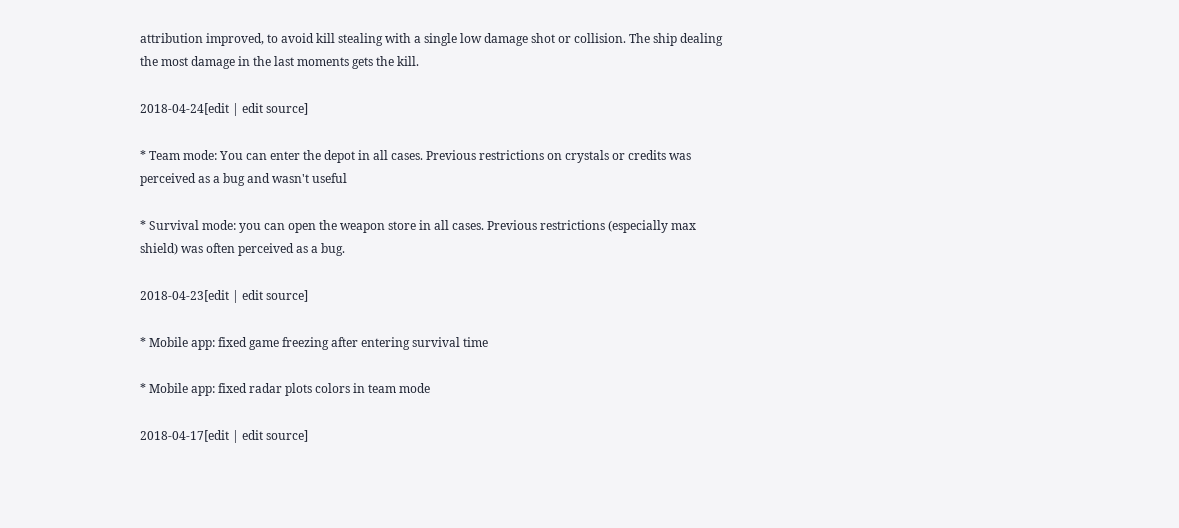attribution improved, to avoid kill stealing with a single low damage shot or collision. The ship dealing the most damage in the last moments gets the kill.

2018-04-24[edit | edit source]

* Team mode: You can enter the depot in all cases. Previous restrictions on crystals or credits was perceived as a bug and wasn't useful

* Survival mode: you can open the weapon store in all cases. Previous restrictions (especially max shield) was often perceived as a bug.

2018-04-23[edit | edit source]

* Mobile app: fixed game freezing after entering survival time

* Mobile app: fixed radar plots colors in team mode

2018-04-17[edit | edit source]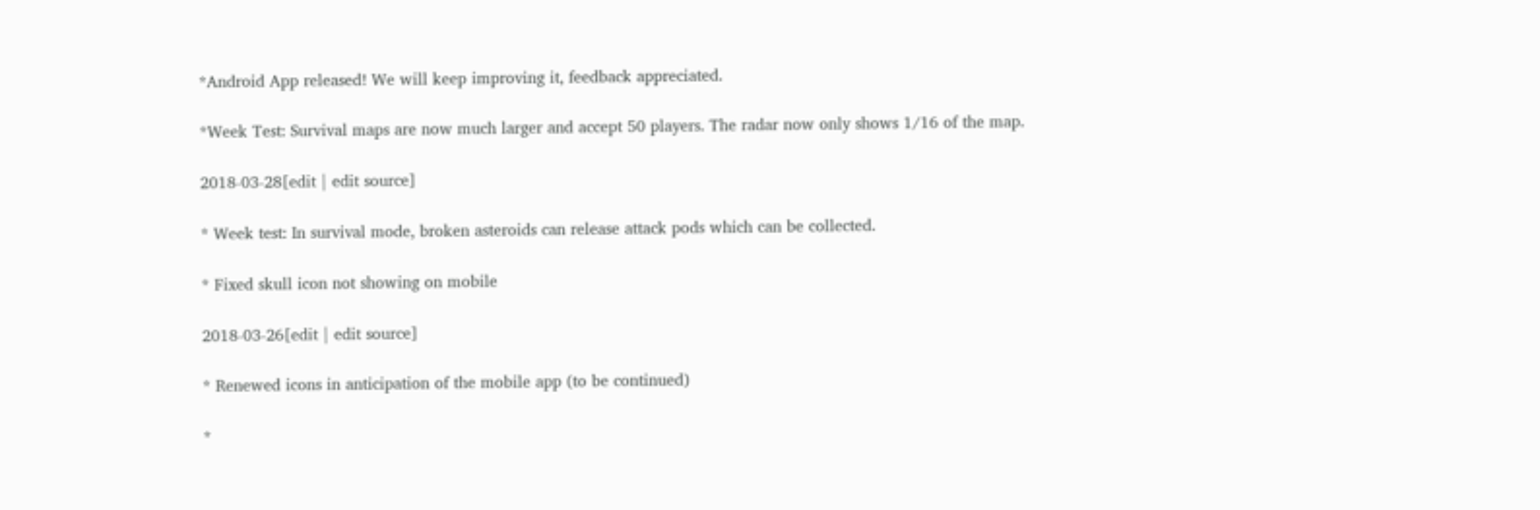*Android App released! We will keep improving it, feedback appreciated.

*Week Test: Survival maps are now much larger and accept 50 players. The radar now only shows 1/16 of the map.

2018-03-28[edit | edit source]

* Week test: In survival mode, broken asteroids can release attack pods which can be collected.

* Fixed skull icon not showing on mobile

2018-03-26[edit | edit source]

* Renewed icons in anticipation of the mobile app (to be continued)

*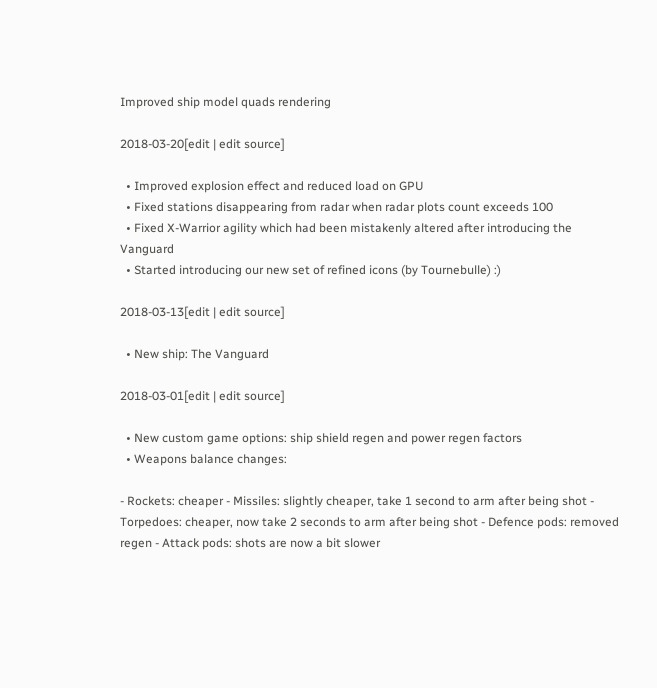Improved ship model quads rendering

2018-03-20[edit | edit source]

  • Improved explosion effect and reduced load on GPU
  • Fixed stations disappearing from radar when radar plots count exceeds 100
  • Fixed X-Warrior agility which had been mistakenly altered after introducing the Vanguard
  • Started introducing our new set of refined icons (by Tournebulle) :)

2018-03-13[edit | edit source]

  • New ship: The Vanguard

2018-03-01[edit | edit source]

  • New custom game options: ship shield regen and power regen factors
  • Weapons balance changes:

- Rockets: cheaper - Missiles: slightly cheaper, take 1 second to arm after being shot - Torpedoes: cheaper, now take 2 seconds to arm after being shot - Defence pods: removed regen - Attack pods: shots are now a bit slower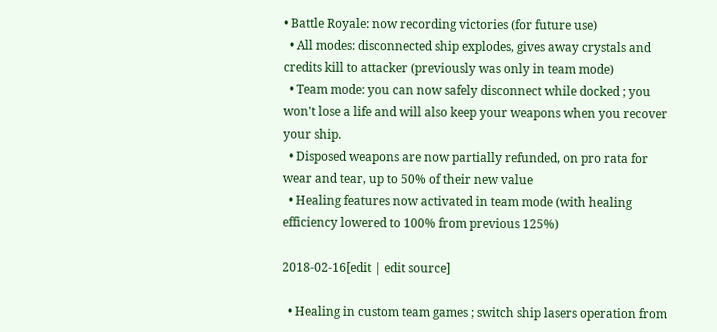• Battle Royale: now recording victories (for future use)
  • All modes: disconnected ship explodes, gives away crystals and credits kill to attacker (previously was only in team mode)
  • Team mode: you can now safely disconnect while docked ; you won't lose a life and will also keep your weapons when you recover your ship.
  • Disposed weapons are now partially refunded, on pro rata for wear and tear, up to 50% of their new value
  • Healing features now activated in team mode (with healing efficiency lowered to 100% from previous 125%)

2018-02-16[edit | edit source]

  • Healing in custom team games ; switch ship lasers operation from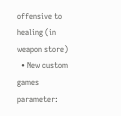offensive to healing (in weapon store)
  • New custom games parameter: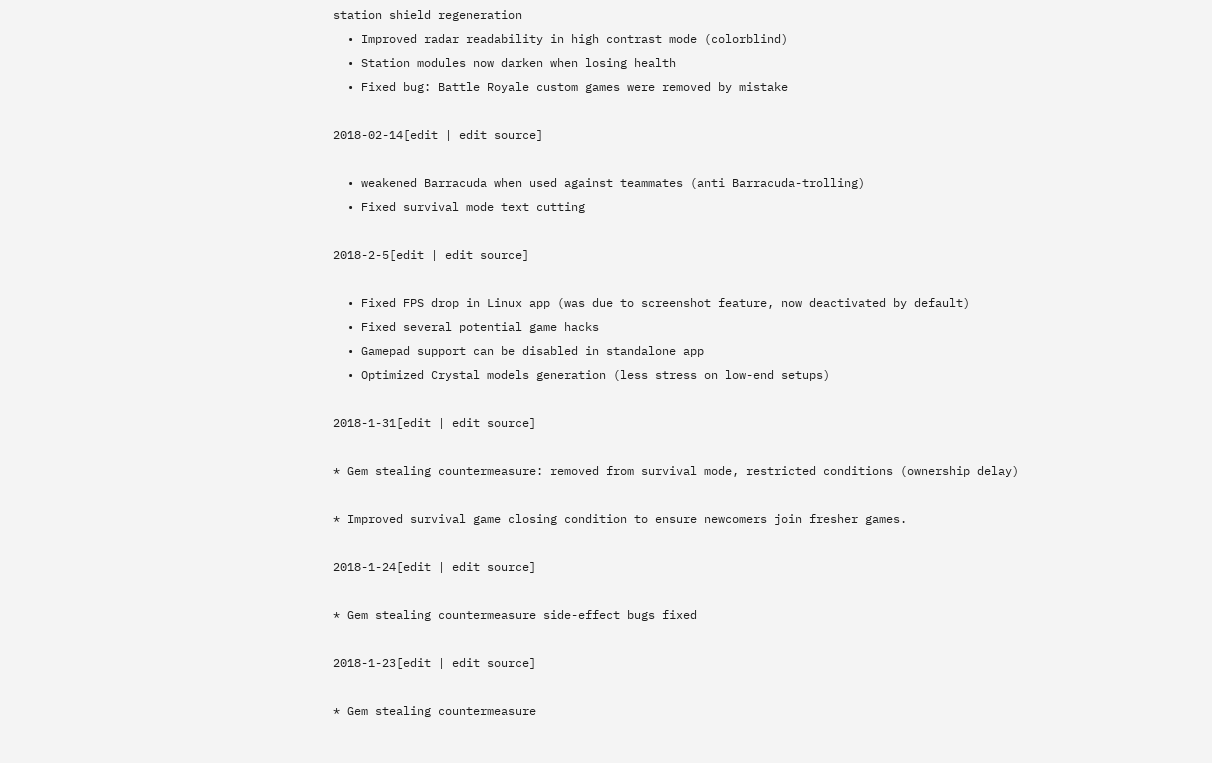station shield regeneration
  • Improved radar readability in high contrast mode (colorblind)
  • Station modules now darken when losing health
  • Fixed bug: Battle Royale custom games were removed by mistake

2018-02-14[edit | edit source]

  • weakened Barracuda when used against teammates (anti Barracuda-trolling)
  • Fixed survival mode text cutting

2018-2-5[edit | edit source]

  • Fixed FPS drop in Linux app (was due to screenshot feature, now deactivated by default)
  • Fixed several potential game hacks
  • Gamepad support can be disabled in standalone app
  • Optimized Crystal models generation (less stress on low-end setups)

2018-1-31[edit | edit source]

* Gem stealing countermeasure: removed from survival mode, restricted conditions (ownership delay)

* Improved survival game closing condition to ensure newcomers join fresher games.

2018-1-24[edit | edit source]

* Gem stealing countermeasure side-effect bugs fixed

2018-1-23[edit | edit source]

* Gem stealing countermeasure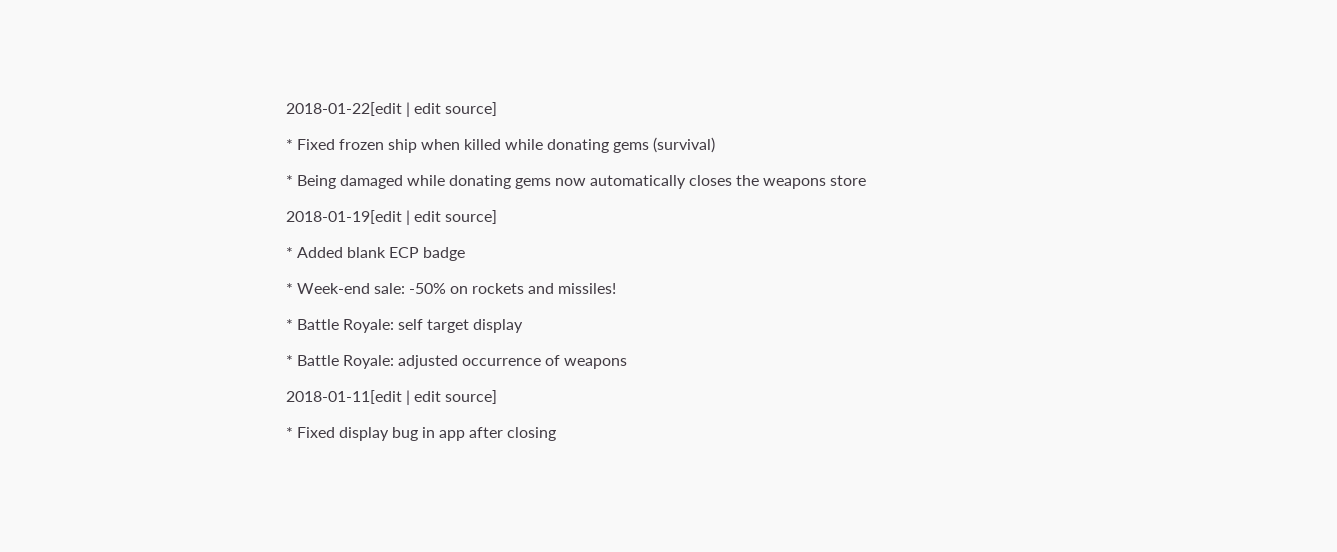2018-01-22[edit | edit source]

* Fixed frozen ship when killed while donating gems (survival)

* Being damaged while donating gems now automatically closes the weapons store

2018-01-19[edit | edit source]

* Added blank ECP badge

* Week-end sale: -50% on rockets and missiles!

* Battle Royale: self target display

* Battle Royale: adjusted occurrence of weapons

2018-01-11[edit | edit source]

* Fixed display bug in app after closing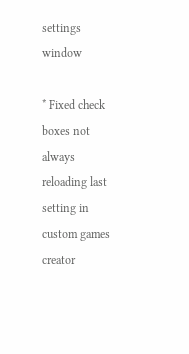settings window

* Fixed check boxes not always reloading last setting in custom games creator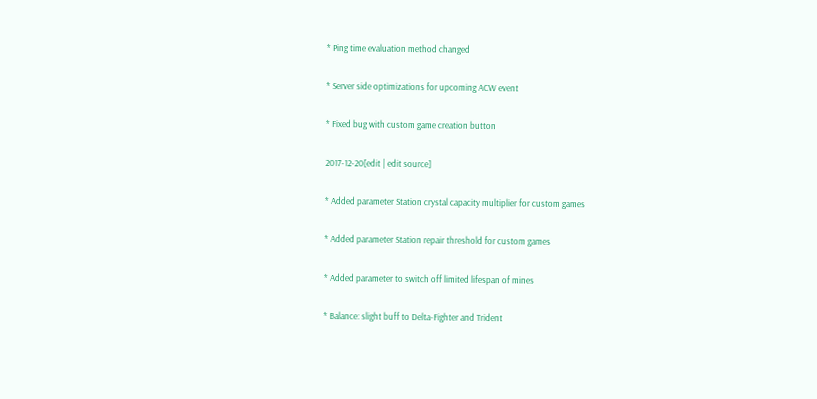* Ping time evaluation method changed

* Server side optimizations for upcoming ACW event

* Fixed bug with custom game creation button

2017-12-20[edit | edit source]

* Added parameter Station crystal capacity multiplier for custom games

* Added parameter Station repair threshold for custom games

* Added parameter to switch off limited lifespan of mines

* Balance: slight buff to Delta-Fighter and Trident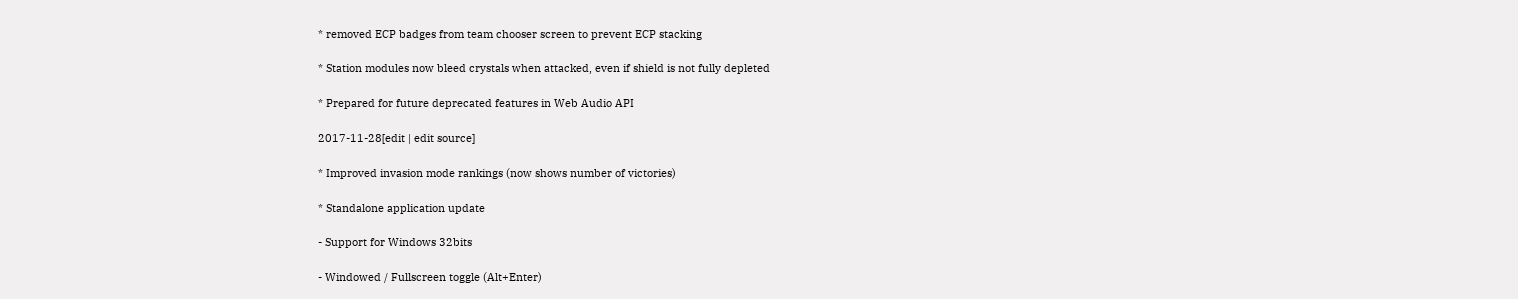* removed ECP badges from team chooser screen to prevent ECP stacking

* Station modules now bleed crystals when attacked, even if shield is not fully depleted

* Prepared for future deprecated features in Web Audio API

2017-11-28[edit | edit source]

* Improved invasion mode rankings (now shows number of victories)

* Standalone application update

- Support for Windows 32bits

- Windowed / Fullscreen toggle (Alt+Enter)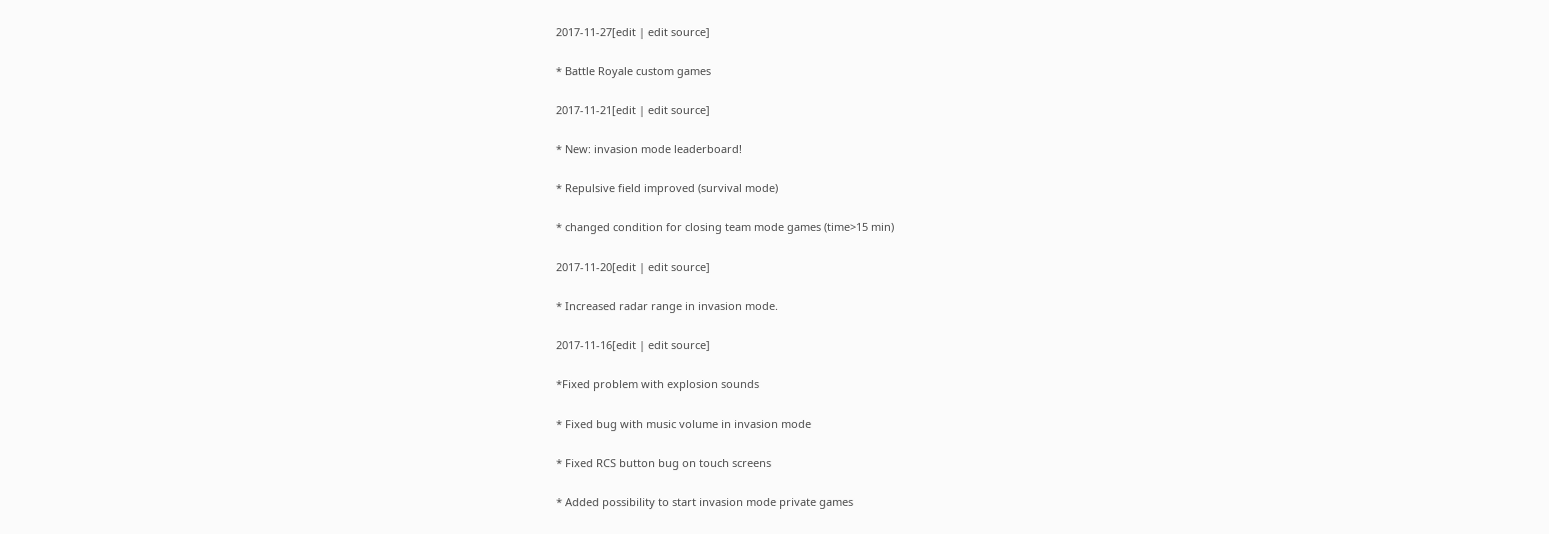2017-11-27[edit | edit source]

* Battle Royale custom games

2017-11-21[edit | edit source]

* New: invasion mode leaderboard!

* Repulsive field improved (survival mode)

* changed condition for closing team mode games (time>15 min)

2017-11-20[edit | edit source]

* Increased radar range in invasion mode.

2017-11-16[edit | edit source]

*Fixed problem with explosion sounds

* Fixed bug with music volume in invasion mode

* Fixed RCS button bug on touch screens

* Added possibility to start invasion mode private games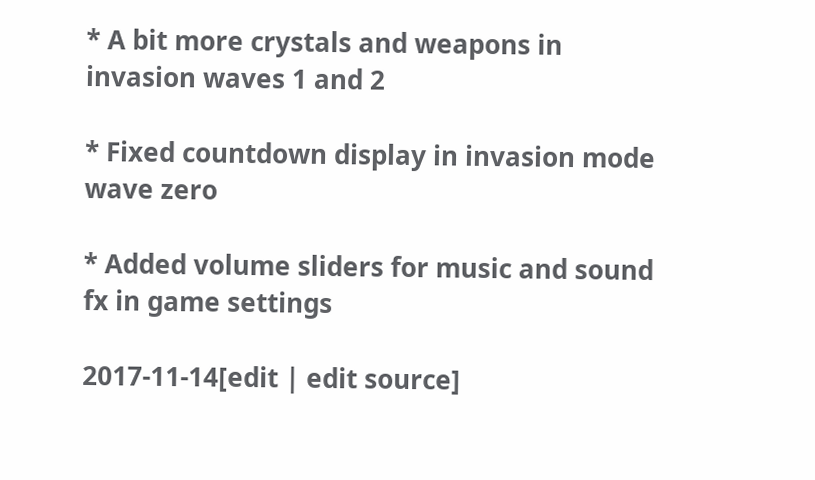* A bit more crystals and weapons in invasion waves 1 and 2

* Fixed countdown display in invasion mode wave zero

* Added volume sliders for music and sound fx in game settings

2017-11-14[edit | edit source]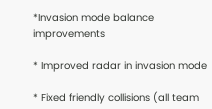*Invasion mode balance improvements

* Improved radar in invasion mode

* Fixed friendly collisions (all team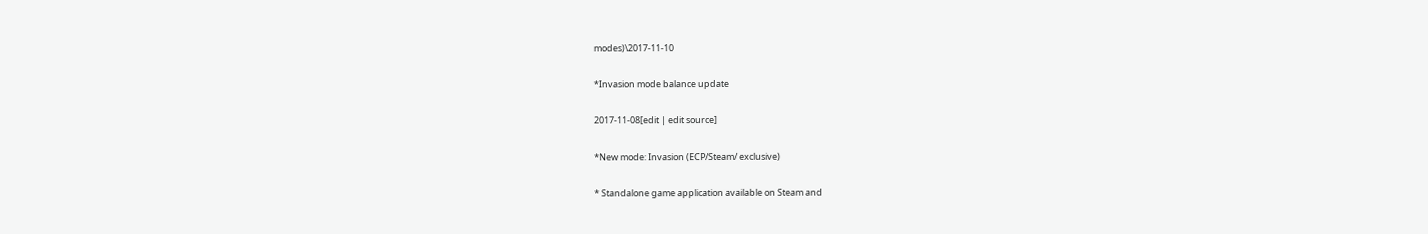modes)\2017-11-10

*Invasion mode balance update

2017-11-08[edit | edit source]

*New mode: Invasion (ECP/Steam/ exclusive)

* Standalone game application available on Steam and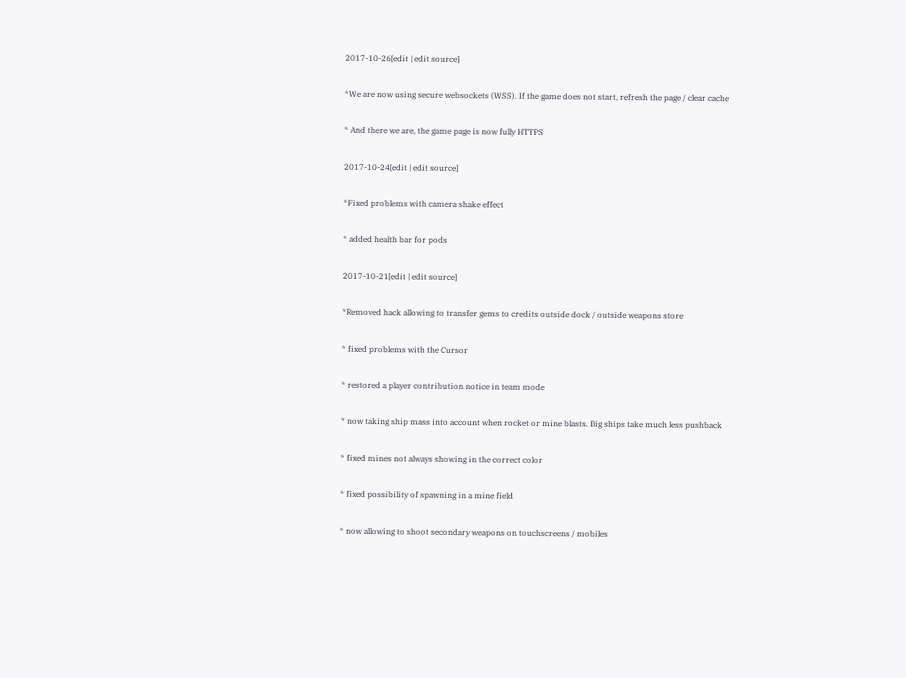2017-10-26[edit | edit source]

*We are now using secure websockets (WSS). If the game does not start, refresh the page / clear cache

* And there we are, the game page is now fully HTTPS

2017-10-24[edit | edit source]

*Fixed problems with camera shake effect

* added health bar for pods

2017-10-21[edit | edit source]

*Removed hack allowing to transfer gems to credits outside dock / outside weapons store

* fixed problems with the Cursor

* restored a player contribution notice in team mode

* now taking ship mass into account when rocket or mine blasts. Big ships take much less pushback

* fixed mines not always showing in the correct color

* fixed possibility of spawning in a mine field

* now allowing to shoot secondary weapons on touchscreens / mobiles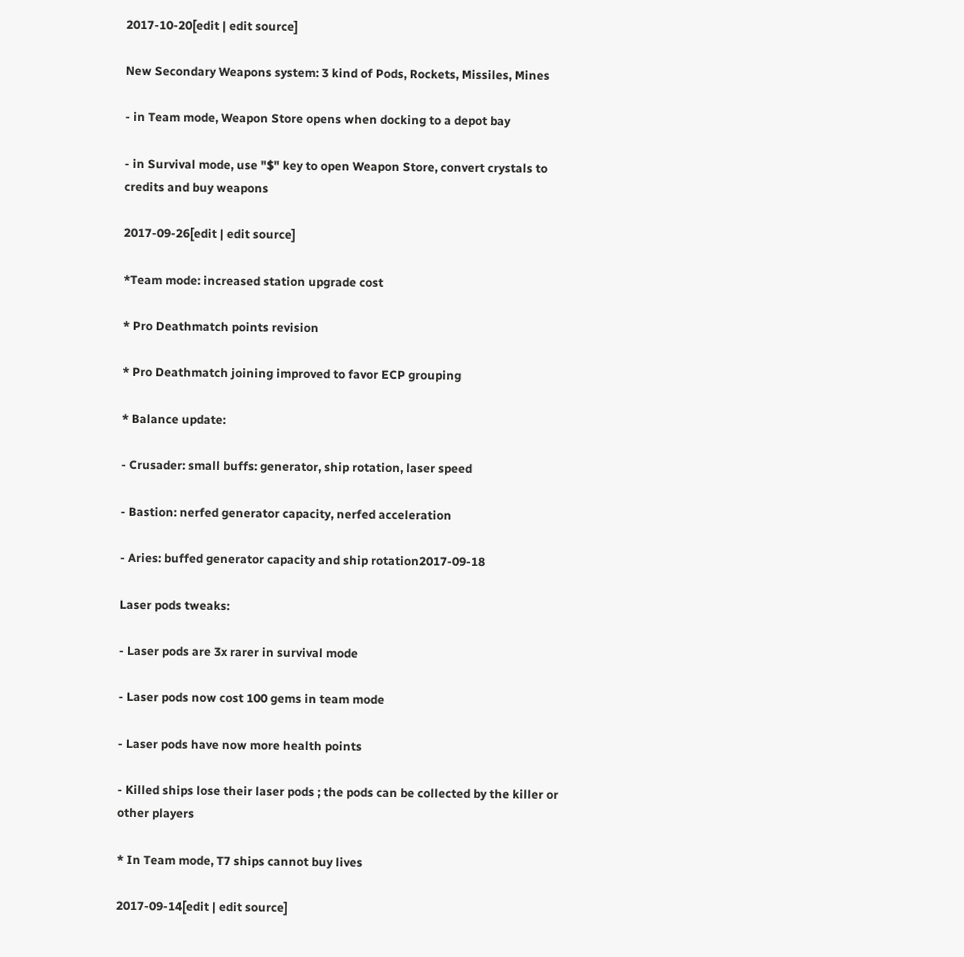2017-10-20[edit | edit source]

New Secondary Weapons system: 3 kind of Pods, Rockets, Missiles, Mines

- in Team mode, Weapon Store opens when docking to a depot bay

- in Survival mode, use "$" key to open Weapon Store, convert crystals to credits and buy weapons

2017-09-26[edit | edit source]

*Team mode: increased station upgrade cost

* Pro Deathmatch points revision

* Pro Deathmatch joining improved to favor ECP grouping

* Balance update:

- Crusader: small buffs: generator, ship rotation, laser speed

- Bastion: nerfed generator capacity, nerfed acceleration

- Aries: buffed generator capacity and ship rotation2017-09-18

Laser pods tweaks:

- Laser pods are 3x rarer in survival mode

- Laser pods now cost 100 gems in team mode

- Laser pods have now more health points

- Killed ships lose their laser pods ; the pods can be collected by the killer or other players

* In Team mode, T7 ships cannot buy lives

2017-09-14[edit | edit source]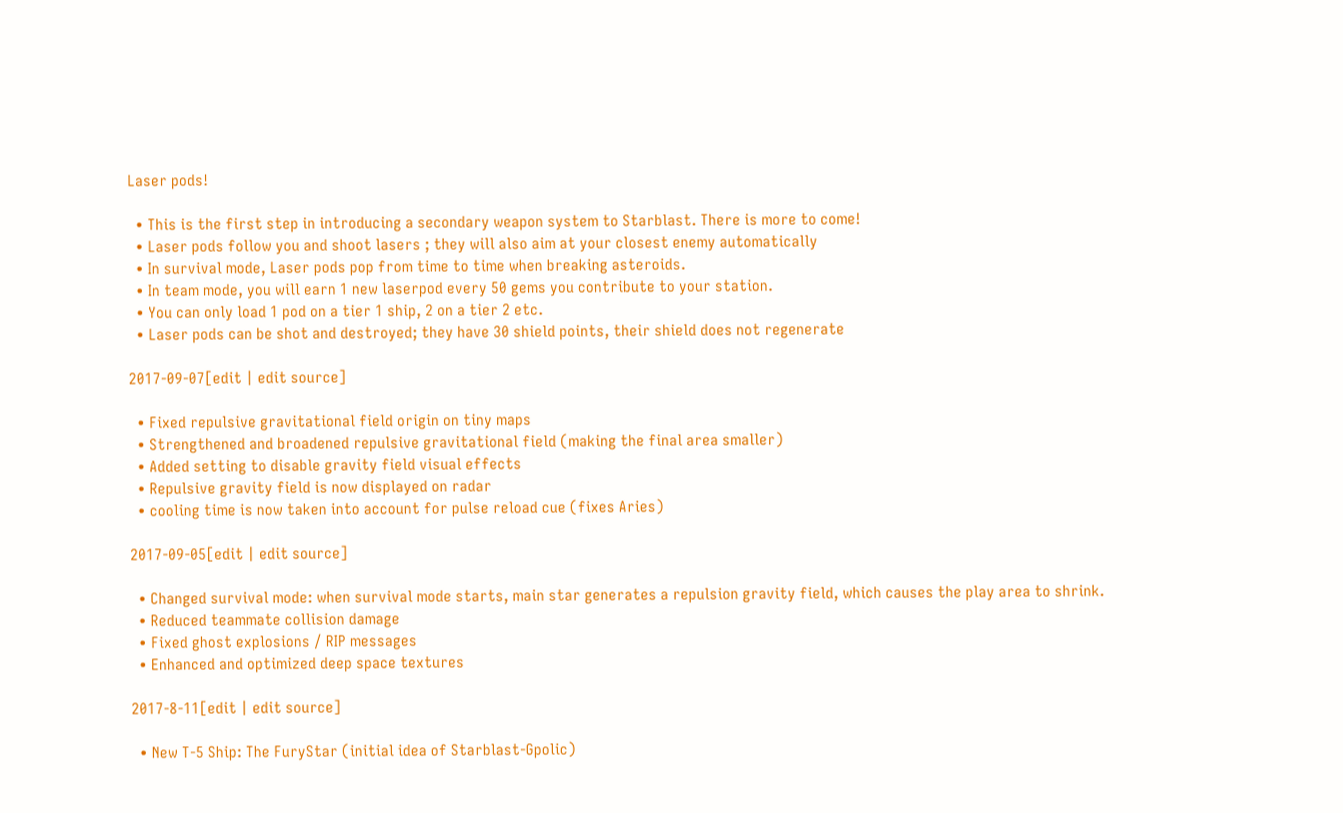Laser pods!

  • This is the first step in introducing a secondary weapon system to Starblast. There is more to come!
  • Laser pods follow you and shoot lasers ; they will also aim at your closest enemy automatically
  • In survival mode, Laser pods pop from time to time when breaking asteroids.
  • In team mode, you will earn 1 new laserpod every 50 gems you contribute to your station.
  • You can only load 1 pod on a tier 1 ship, 2 on a tier 2 etc.
  • Laser pods can be shot and destroyed; they have 30 shield points, their shield does not regenerate

2017-09-07[edit | edit source]

  • Fixed repulsive gravitational field origin on tiny maps
  • Strengthened and broadened repulsive gravitational field (making the final area smaller)
  • Added setting to disable gravity field visual effects
  • Repulsive gravity field is now displayed on radar
  • cooling time is now taken into account for pulse reload cue (fixes Aries)

2017-09-05[edit | edit source]

  • Changed survival mode: when survival mode starts, main star generates a repulsion gravity field, which causes the play area to shrink.
  • Reduced teammate collision damage
  • Fixed ghost explosions / RIP messages
  • Enhanced and optimized deep space textures

2017-8-11[edit | edit source]

  • New T-5 Ship: The FuryStar (initial idea of Starblast-Gpolic)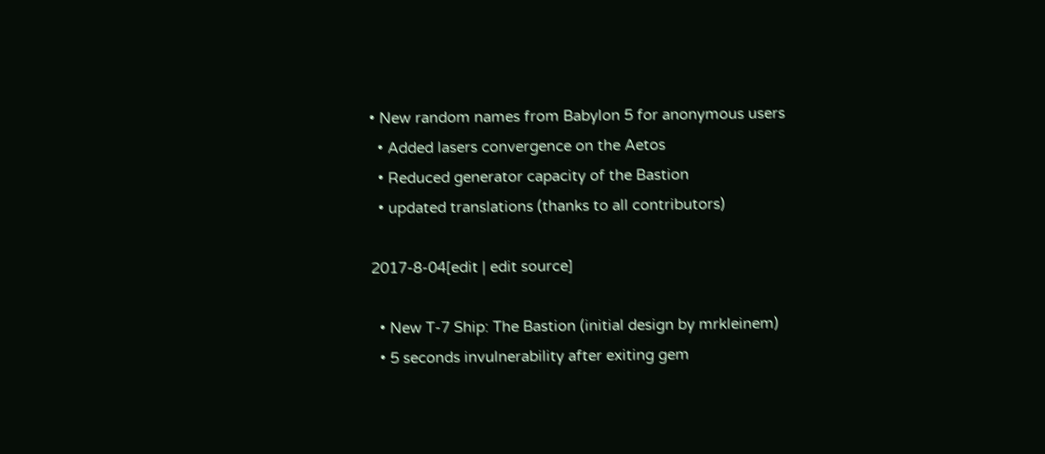• New random names from Babylon 5 for anonymous users
  • Added lasers convergence on the Aetos
  • Reduced generator capacity of the Bastion
  • updated translations (thanks to all contributors)

2017-8-04[edit | edit source]

  • New T-7 Ship: The Bastion (initial design by mrkleinem)
  • 5 seconds invulnerability after exiting gem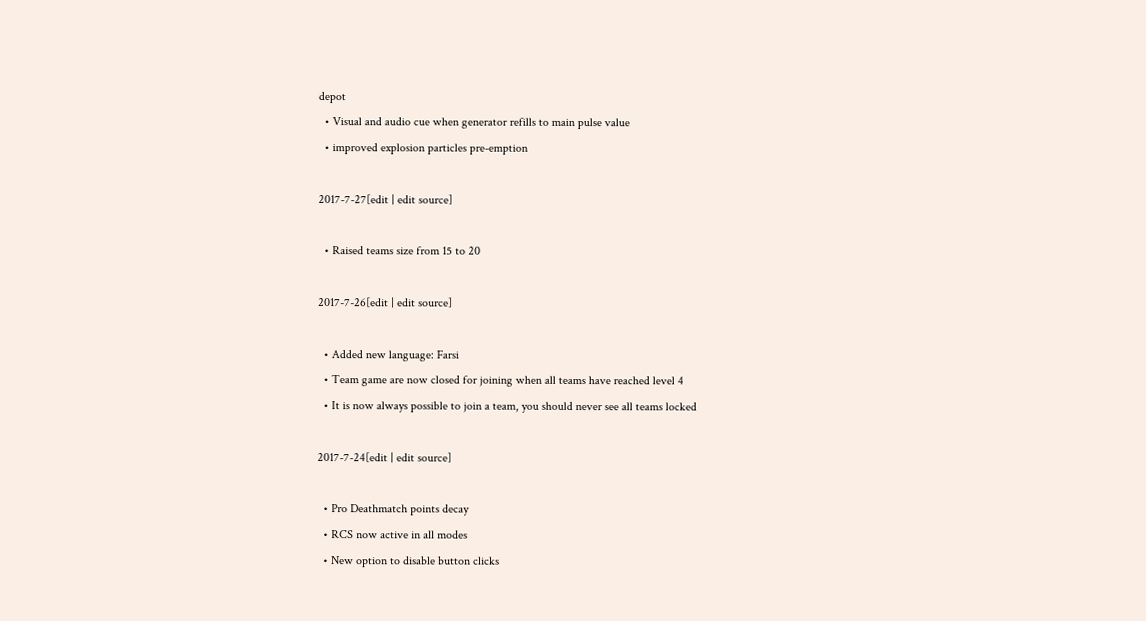depot
  • Visual and audio cue when generator refills to main pulse value
  • improved explosion particles pre-emption

2017-7-27[edit | edit source]

  • Raised teams size from 15 to 20

2017-7-26[edit | edit source]

  • Added new language: Farsi
  • Team game are now closed for joining when all teams have reached level 4
  • It is now always possible to join a team, you should never see all teams locked

2017-7-24[edit | edit source]

  • Pro Deathmatch points decay
  • RCS now active in all modes
  • New option to disable button clicks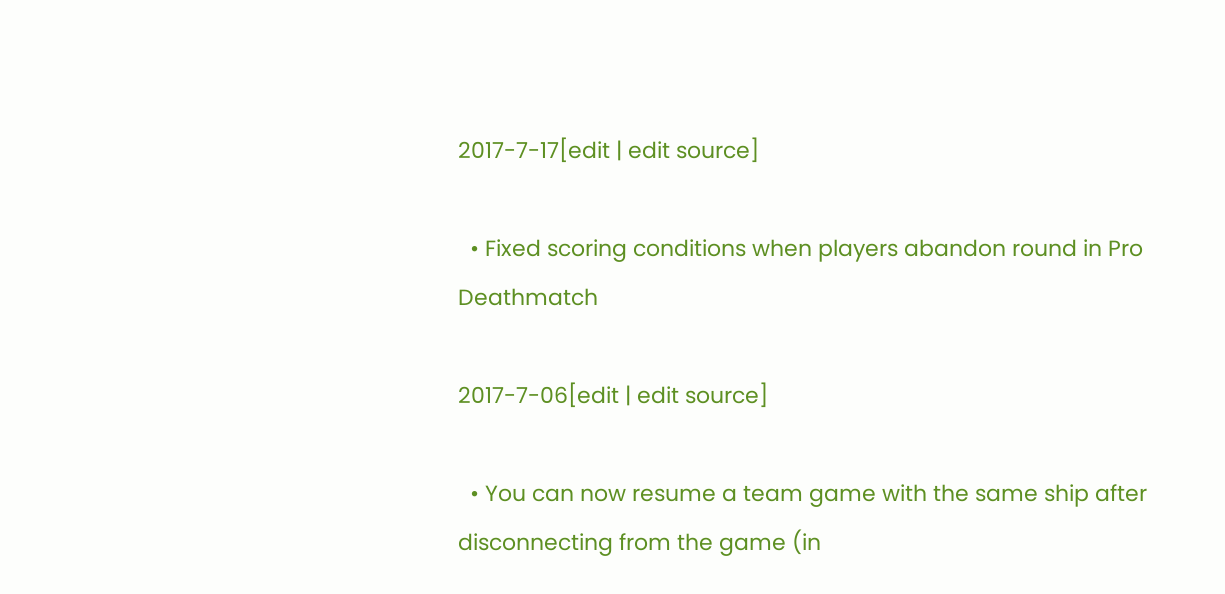2017-7-17[edit | edit source]

  • Fixed scoring conditions when players abandon round in Pro Deathmatch

2017-7-06[edit | edit source]

  • You can now resume a team game with the same ship after disconnecting from the game (in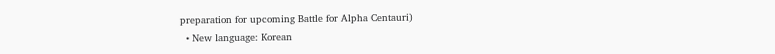preparation for upcoming Battle for Alpha Centauri)
  • New language: Korean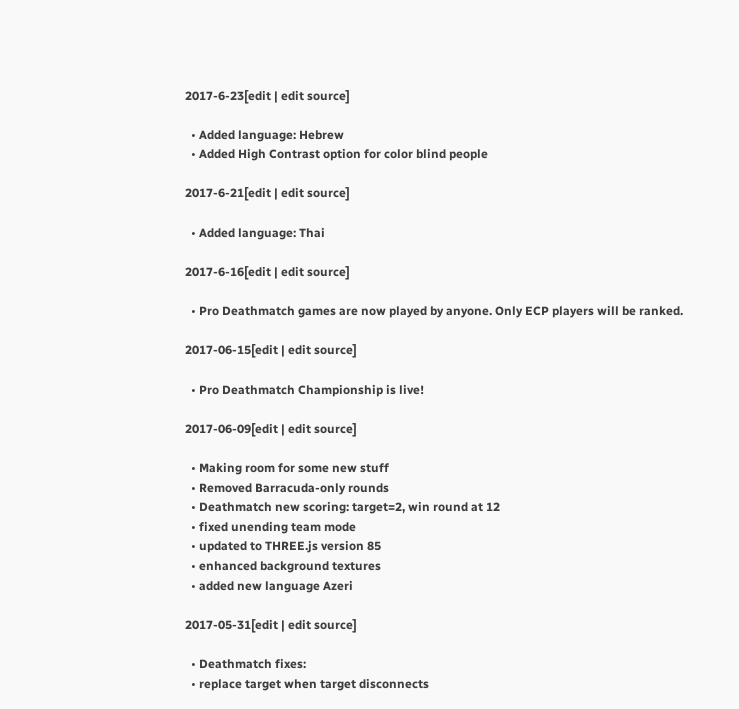2017-6-23[edit | edit source]

  • Added language: Hebrew
  • Added High Contrast option for color blind people

2017-6-21[edit | edit source]

  • Added language: Thai

2017-6-16[edit | edit source]

  • Pro Deathmatch games are now played by anyone. Only ECP players will be ranked.

2017-06-15[edit | edit source]

  • Pro Deathmatch Championship is live!

2017-06-09[edit | edit source]

  • Making room for some new stuff
  • Removed Barracuda-only rounds
  • Deathmatch new scoring: target=2, win round at 12
  • fixed unending team mode
  • updated to THREE.js version 85
  • enhanced background textures
  • added new language Azeri

2017-05-31[edit | edit source]

  • Deathmatch fixes:
  • replace target when target disconnects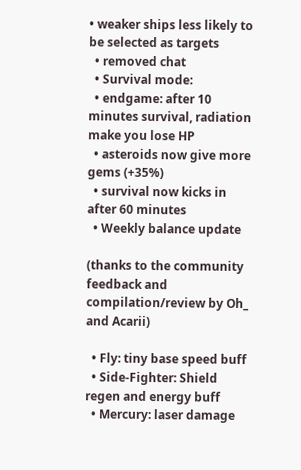• weaker ships less likely to be selected as targets
  • removed chat
  • Survival mode:
  • endgame: after 10 minutes survival, radiation make you lose HP
  • asteroids now give more gems (+35%)
  • survival now kicks in after 60 minutes
  • Weekly balance update

(thanks to the community feedback and compilation/review by Oh_ and Acarii)

  • Fly: tiny base speed buff
  • Side-Fighter: Shield regen and energy buff
  • Mercury: laser damage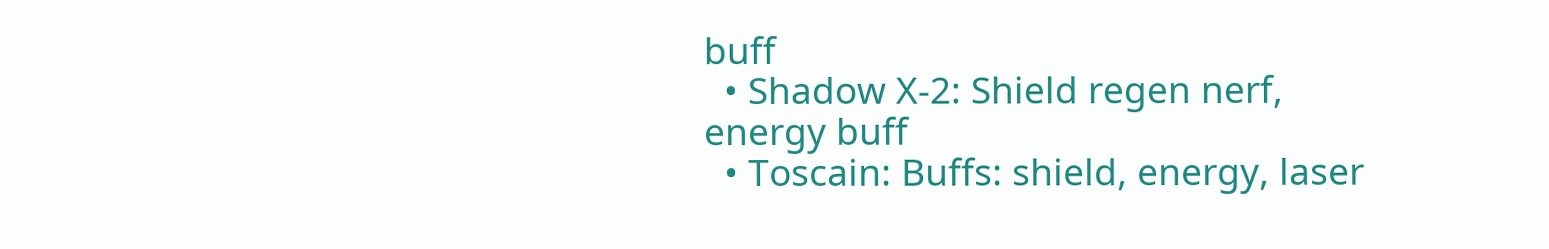buff
  • Shadow X-2: Shield regen nerf, energy buff
  • Toscain: Buffs: shield, energy, laser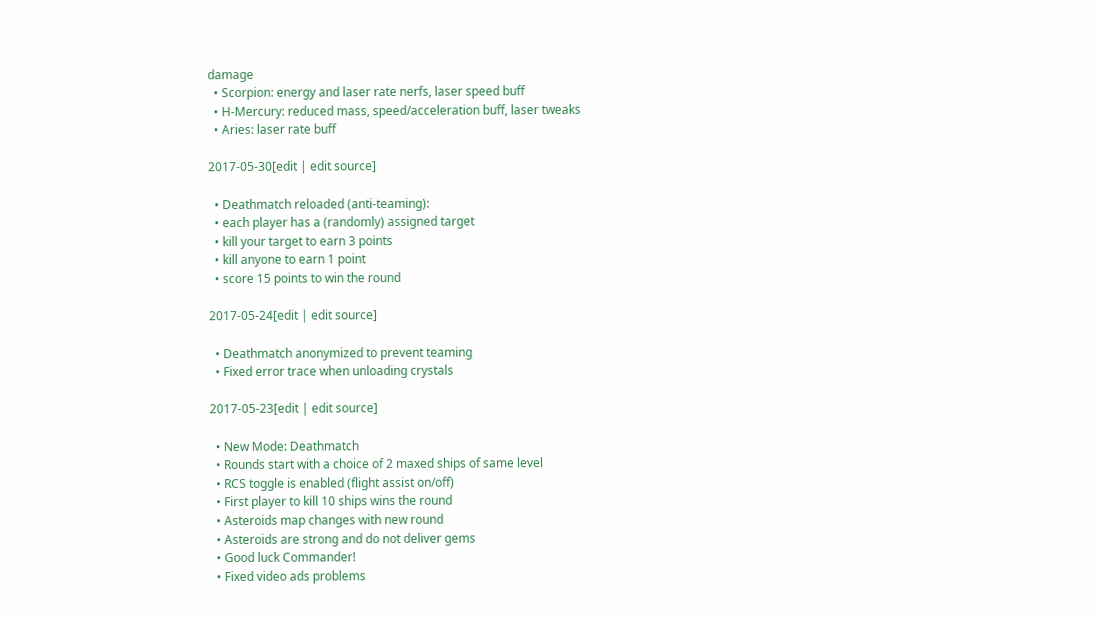damage
  • Scorpion: energy and laser rate nerfs, laser speed buff
  • H-Mercury: reduced mass, speed/acceleration buff, laser tweaks
  • Aries: laser rate buff

2017-05-30[edit | edit source]

  • Deathmatch reloaded (anti-teaming):
  • each player has a (randomly) assigned target
  • kill your target to earn 3 points
  • kill anyone to earn 1 point
  • score 15 points to win the round

2017-05-24[edit | edit source]

  • Deathmatch anonymized to prevent teaming
  • Fixed error trace when unloading crystals

2017-05-23[edit | edit source]

  • New Mode: Deathmatch
  • Rounds start with a choice of 2 maxed ships of same level
  • RCS toggle is enabled (flight assist on/off)
  • First player to kill 10 ships wins the round
  • Asteroids map changes with new round
  • Asteroids are strong and do not deliver gems
  • Good luck Commander!
  • Fixed video ads problems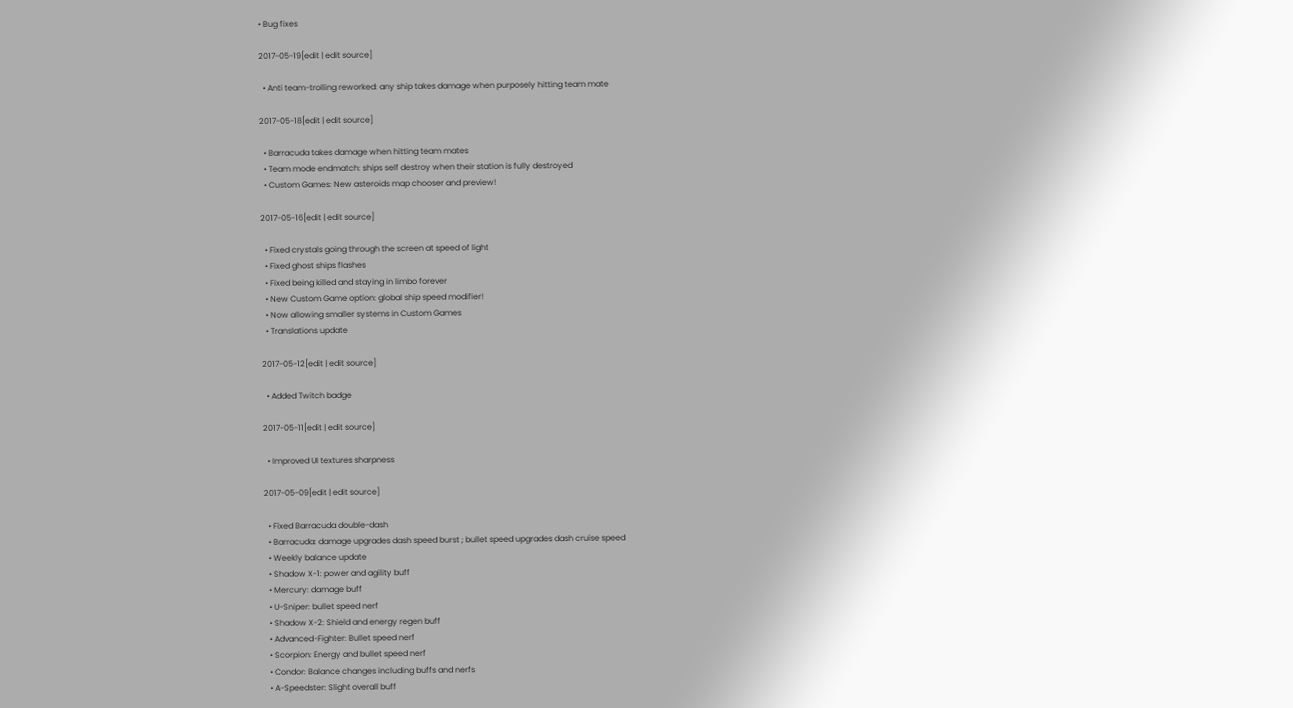• Bug fixes

2017-05-19[edit | edit source]

  • Anti team-trolling reworked: any ship takes damage when purposely hitting team mate

2017-05-18[edit | edit source]

  • Barracuda takes damage when hitting team mates
  • Team mode endmatch: ships self destroy when their station is fully destroyed
  • Custom Games: New asteroids map chooser and preview!

2017-05-16[edit | edit source]

  • Fixed crystals going through the screen at speed of light
  • Fixed ghost ships flashes
  • Fixed being killed and staying in limbo forever
  • New Custom Game option: global ship speed modifier!
  • Now allowing smaller systems in Custom Games
  • Translations update

2017-05-12[edit | edit source]

  • Added Twitch badge

2017-05-11[edit | edit source]

  • Improved UI textures sharpness

2017-05-09[edit | edit source]

  • Fixed Barracuda double-dash
  • Barracuda: damage upgrades dash speed burst ; bullet speed upgrades dash cruise speed
  • Weekly balance update
  • Shadow X-1: power and agility buff
  • Mercury: damage buff
  • U-Sniper: bullet speed nerf
  • Shadow X-2: Shield and energy regen buff
  • Advanced-Fighter: Bullet speed nerf
  • Scorpion: Energy and bullet speed nerf
  • Condor: Balance changes including buffs and nerfs
  • A-Speedster: Slight overall buff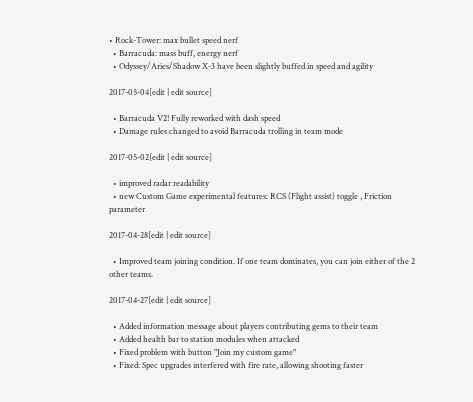• Rock-Tower: max bullet speed nerf
  • Barracuda: mass buff, energy nerf
  • Odyssey/Aries/Shadow X-3 have been slightly buffed in speed and agility

2017-05-04[edit | edit source]

  • Barracuda V2! Fully reworked with dash speed
  • Damage rules changed to avoid Barracuda trolling in team mode

2017-05-02[edit | edit source]

  • improved radar readability
  • new Custom Game experimental features: RCS (Flight assist) toggle , Friction parameter

2017-04-28[edit | edit source]

  • Improved team joining condition. If one team dominates, you can join either of the 2 other teams.

2017-04-27[edit | edit source]

  • Added information message about players contributing gems to their team
  • Added health bar to station modules when attacked
  • Fixed problem with button "Join my custom game"
  • Fixed: Spec upgrades interfered with fire rate, allowing shooting faster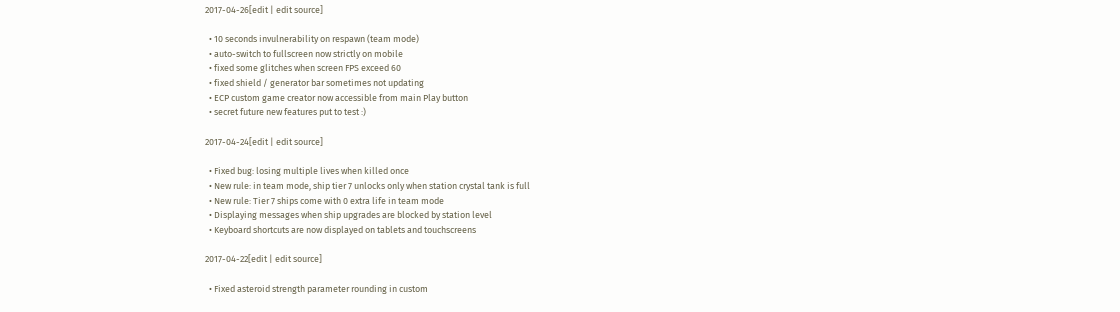2017-04-26[edit | edit source]

  • 10 seconds invulnerability on respawn (team mode)
  • auto-switch to fullscreen now strictly on mobile
  • fixed some glitches when screen FPS exceed 60
  • fixed shield / generator bar sometimes not updating
  • ECP custom game creator now accessible from main Play button
  • secret future new features put to test :)

2017-04-24[edit | edit source]

  • Fixed bug: losing multiple lives when killed once
  • New rule: in team mode, ship tier 7 unlocks only when station crystal tank is full
  • New rule: Tier 7 ships come with 0 extra life in team mode
  • Displaying messages when ship upgrades are blocked by station level
  • Keyboard shortcuts are now displayed on tablets and touchscreens

2017-04-22[edit | edit source]

  • Fixed asteroid strength parameter rounding in custom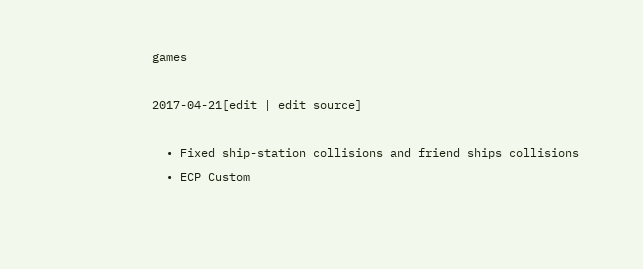games

2017-04-21[edit | edit source]

  • Fixed ship-station collisions and friend ships collisions
  • ECP Custom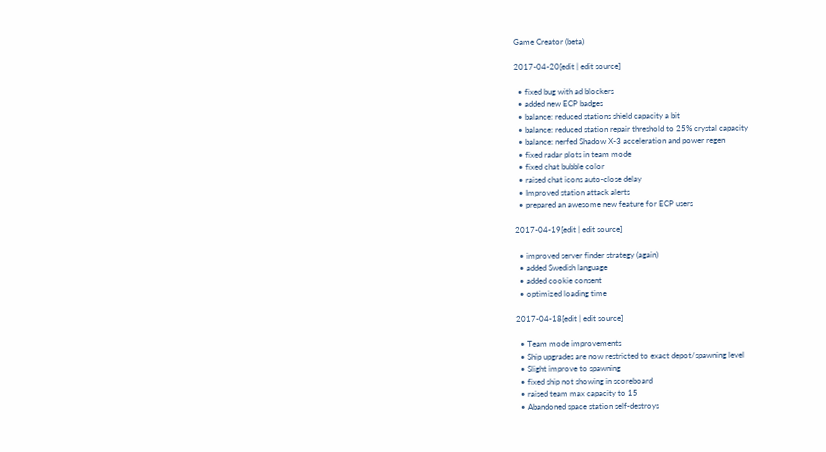Game Creator (beta)

2017-04-20[edit | edit source]

  • fixed bug with ad blockers
  • added new ECP badges
  • balance: reduced stations shield capacity a bit
  • balance: reduced station repair threshold to 25% crystal capacity
  • balance: nerfed Shadow X-3 acceleration and power regen
  • fixed radar plots in team mode
  • fixed chat bubble color
  • raised chat icons auto-close delay
  • Improved station attack alerts
  • prepared an awesome new feature for ECP users

2017-04-19[edit | edit source]

  • improved server finder strategy (again)
  • added Swedish language
  • added cookie consent
  • optimized loading time

2017-04-18[edit | edit source]

  • Team mode improvements
  • Ship upgrades are now restricted to exact depot/spawning level
  • Slight improve to spawning
  • fixed ship not showing in scoreboard
  • raised team max capacity to 15
  • Abandoned space station self-destroys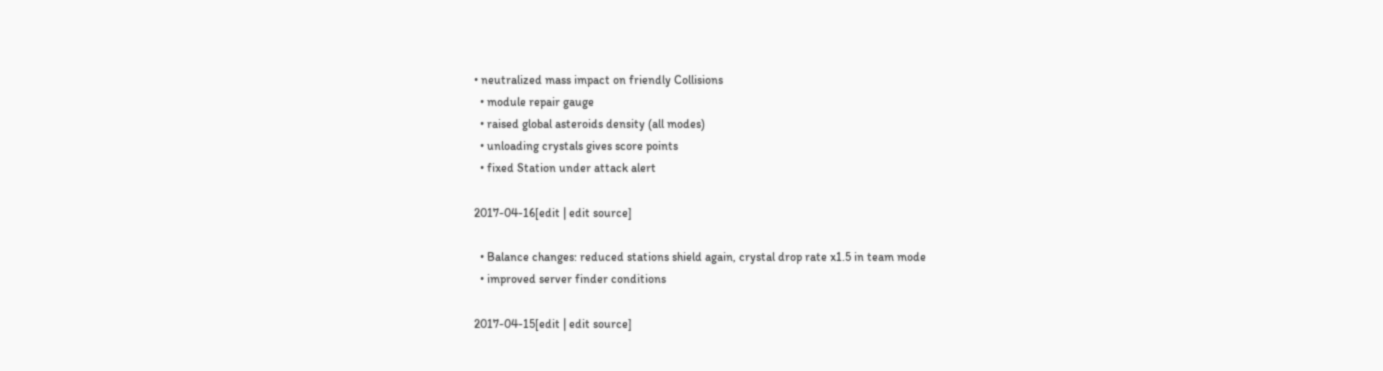• neutralized mass impact on friendly Collisions
  • module repair gauge
  • raised global asteroids density (all modes)
  • unloading crystals gives score points
  • fixed Station under attack alert

2017-04-16[edit | edit source]

  • Balance changes: reduced stations shield again, crystal drop rate x1.5 in team mode
  • improved server finder conditions

2017-04-15[edit | edit source]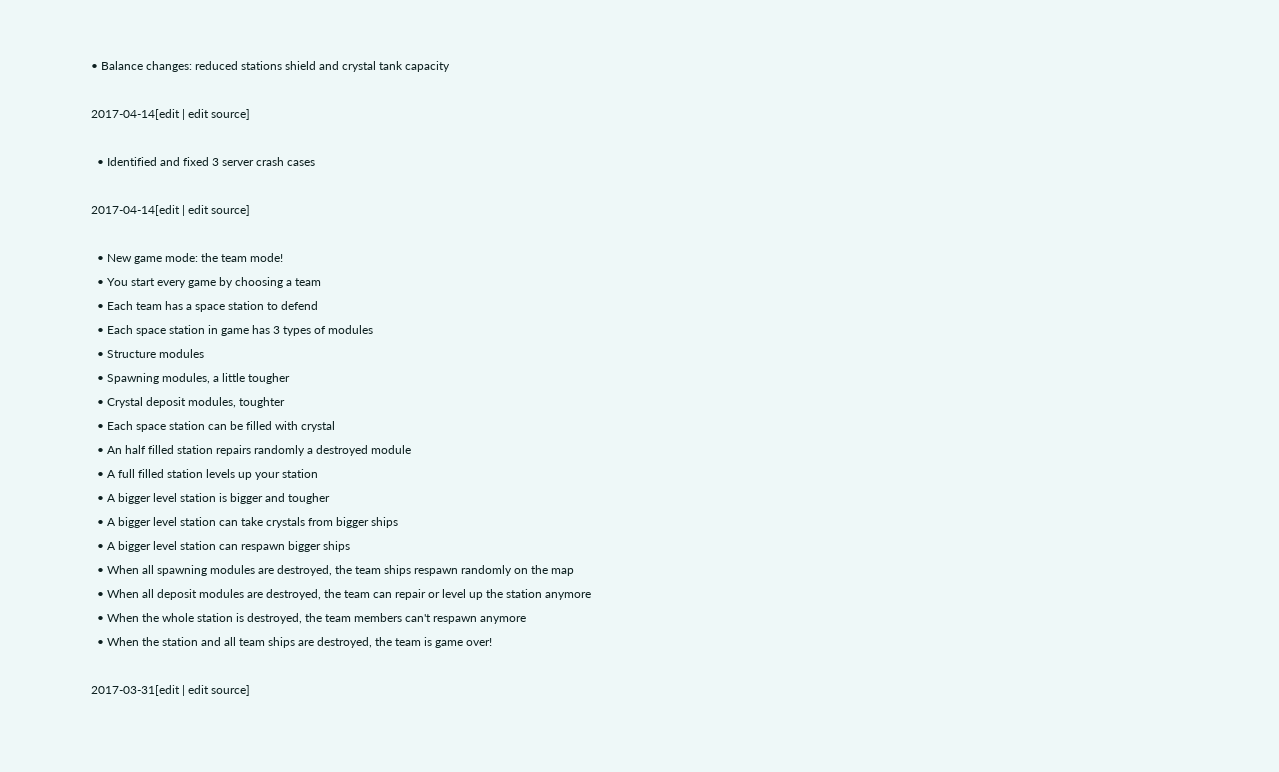• Balance changes: reduced stations shield and crystal tank capacity

2017-04-14[edit | edit source]

  • Identified and fixed 3 server crash cases

2017-04-14[edit | edit source]

  • New game mode: the team mode!
  • You start every game by choosing a team
  • Each team has a space station to defend
  • Each space station in game has 3 types of modules
  • Structure modules
  • Spawning modules, a little tougher
  • Crystal deposit modules, toughter
  • Each space station can be filled with crystal
  • An half filled station repairs randomly a destroyed module
  • A full filled station levels up your station
  • A bigger level station is bigger and tougher
  • A bigger level station can take crystals from bigger ships
  • A bigger level station can respawn bigger ships
  • When all spawning modules are destroyed, the team ships respawn randomly on the map
  • When all deposit modules are destroyed, the team can repair or level up the station anymore
  • When the whole station is destroyed, the team members can't respawn anymore
  • When the station and all team ships are destroyed, the team is game over!

2017-03-31[edit | edit source]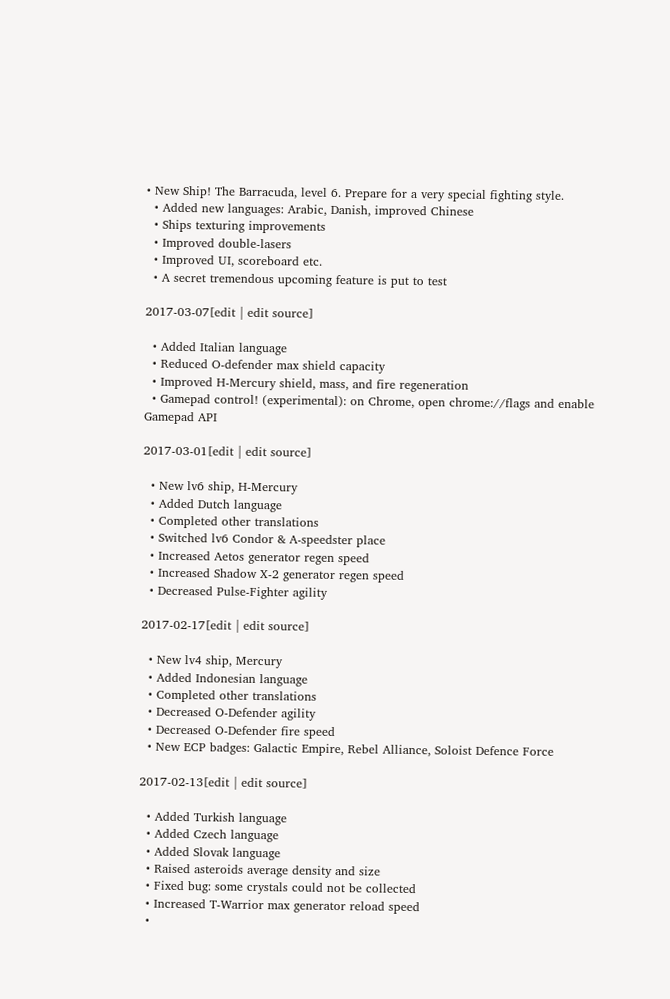• New Ship! The Barracuda, level 6. Prepare for a very special fighting style.
  • Added new languages: Arabic, Danish, improved Chinese
  • Ships texturing improvements
  • Improved double-lasers
  • Improved UI, scoreboard etc.
  • A secret tremendous upcoming feature is put to test

2017-03-07[edit | edit source]

  • Added Italian language
  • Reduced O-defender max shield capacity
  • Improved H-Mercury shield, mass, and fire regeneration
  • Gamepad control! (experimental): on Chrome, open chrome://flags and enable Gamepad API

2017-03-01[edit | edit source]

  • New lv6 ship, H-Mercury
  • Added Dutch language
  • Completed other translations
  • Switched lv6 Condor & A-speedster place
  • Increased Aetos generator regen speed
  • Increased Shadow X-2 generator regen speed
  • Decreased Pulse-Fighter agility

2017-02-17[edit | edit source]

  • New lv4 ship, Mercury
  • Added Indonesian language
  • Completed other translations
  • Decreased O-Defender agility
  • Decreased O-Defender fire speed
  • New ECP badges: Galactic Empire, Rebel Alliance, Soloist Defence Force

2017-02-13[edit | edit source]

  • Added Turkish language
  • Added Czech language
  • Added Slovak language
  • Raised asteroids average density and size
  • Fixed bug: some crystals could not be collected
  • Increased T-Warrior max generator reload speed
  •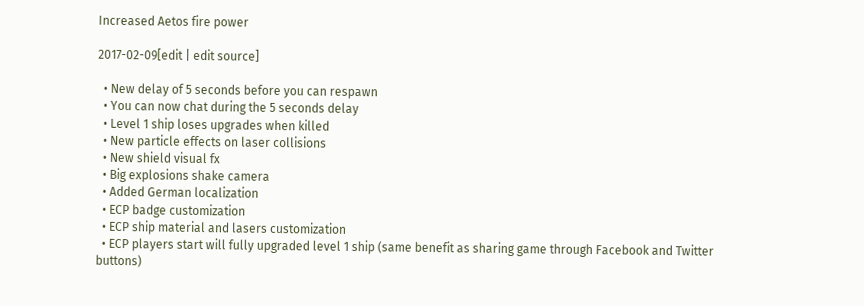Increased Aetos fire power

2017-02-09[edit | edit source]

  • New delay of 5 seconds before you can respawn
  • You can now chat during the 5 seconds delay
  • Level 1 ship loses upgrades when killed
  • New particle effects on laser collisions
  • New shield visual fx
  • Big explosions shake camera
  • Added German localization
  • ECP badge customization
  • ECP ship material and lasers customization
  • ECP players start will fully upgraded level 1 ship (same benefit as sharing game through Facebook and Twitter buttons)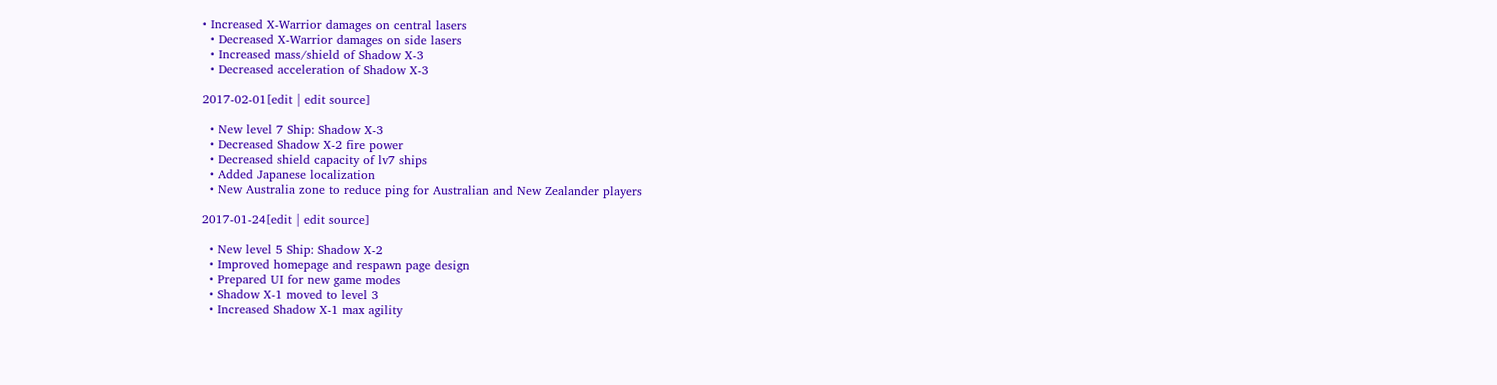• Increased X-Warrior damages on central lasers
  • Decreased X-Warrior damages on side lasers
  • Increased mass/shield of Shadow X-3
  • Decreased acceleration of Shadow X-3

2017-02-01[edit | edit source]

  • New level 7 Ship: Shadow X-3
  • Decreased Shadow X-2 fire power
  • Decreased shield capacity of lv7 ships
  • Added Japanese localization
  • New Australia zone to reduce ping for Australian and New Zealander players

2017-01-24[edit | edit source]

  • New level 5 Ship: Shadow X-2
  • Improved homepage and respawn page design
  • Prepared UI for new game modes
  • Shadow X-1 moved to level 3
  • Increased Shadow X-1 max agility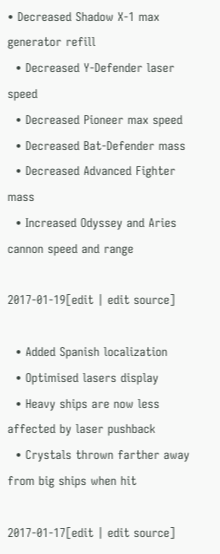• Decreased Shadow X-1 max generator refill
  • Decreased Y-Defender laser speed
  • Decreased Pioneer max speed
  • Decreased Bat-Defender mass
  • Decreased Advanced Fighter mass
  • Increased Odyssey and Aries cannon speed and range

2017-01-19[edit | edit source]

  • Added Spanish localization
  • Optimised lasers display
  • Heavy ships are now less affected by laser pushback
  • Crystals thrown farther away from big ships when hit

2017-01-17[edit | edit source]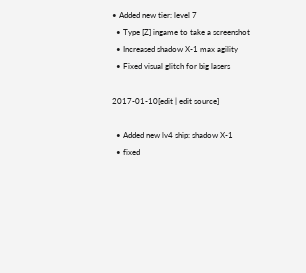• Added new tier: level 7
  • Type [Z] ingame to take a screenshot
  • Increased shadow X-1 max agility
  • Fixed visual glitch for big lasers

2017-01-10[edit | edit source]

  • Added new lv4 ship: shadow X-1
  • fixed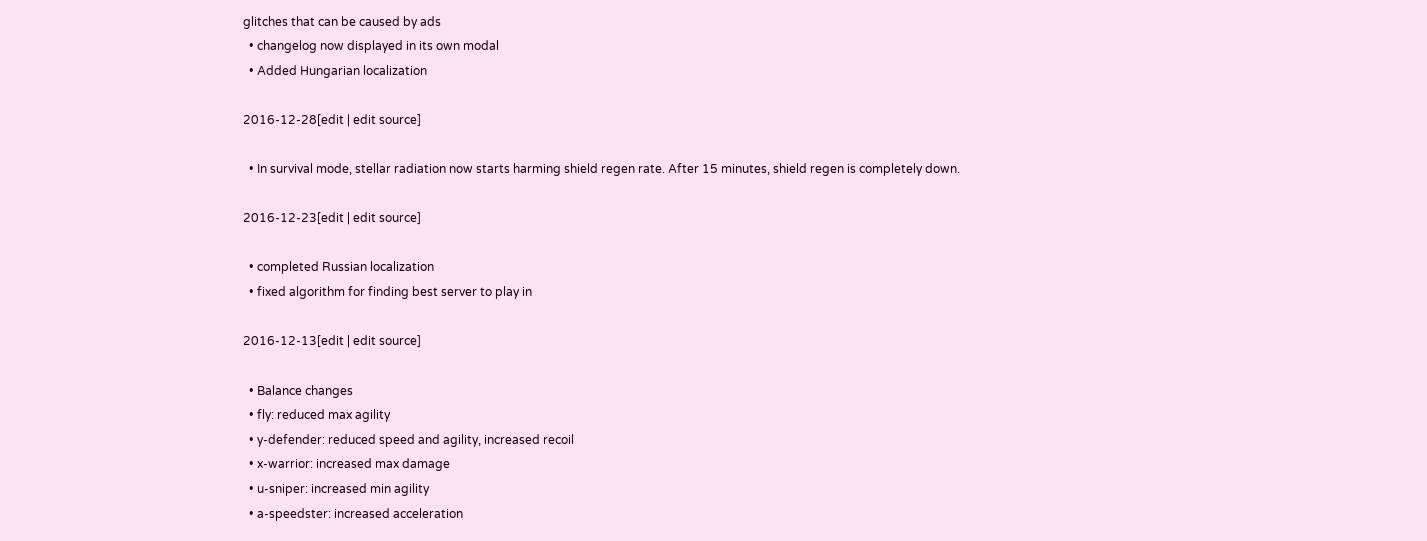glitches that can be caused by ads
  • changelog now displayed in its own modal
  • Added Hungarian localization

2016-12-28[edit | edit source]

  • In survival mode, stellar radiation now starts harming shield regen rate. After 15 minutes, shield regen is completely down.

2016-12-23[edit | edit source]

  • completed Russian localization
  • fixed algorithm for finding best server to play in

2016-12-13[edit | edit source]

  • Balance changes
  • fly: reduced max agility
  • y-defender: reduced speed and agility, increased recoil
  • x-warrior: increased max damage
  • u-sniper: increased min agility
  • a-speedster: increased acceleration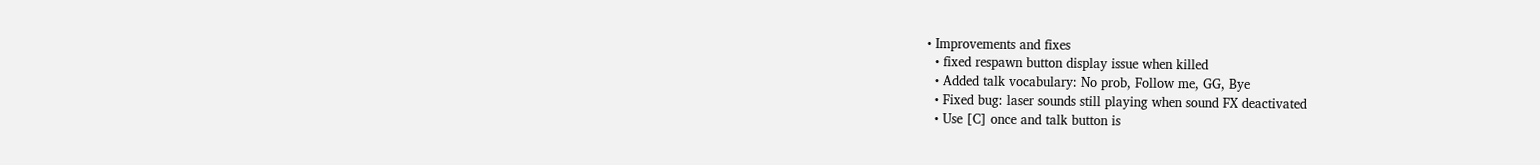• Improvements and fixes
  • fixed respawn button display issue when killed
  • Added talk vocabulary: No prob, Follow me, GG, Bye
  • Fixed bug: laser sounds still playing when sound FX deactivated
  • Use [C] once and talk button is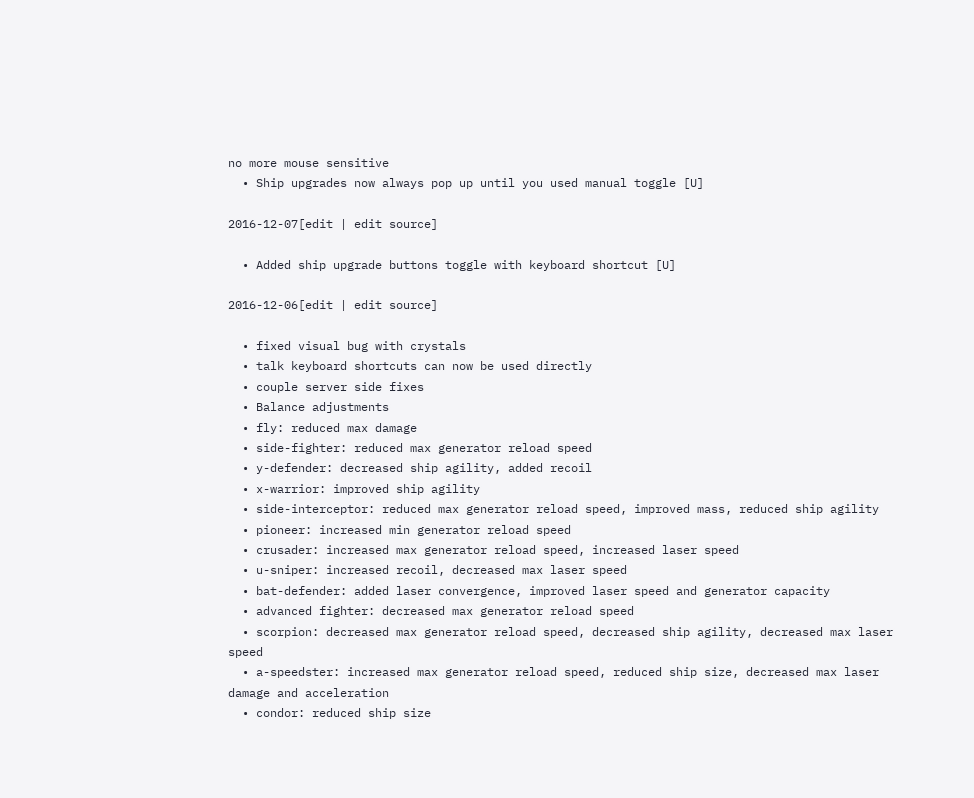no more mouse sensitive
  • Ship upgrades now always pop up until you used manual toggle [U]

2016-12-07[edit | edit source]

  • Added ship upgrade buttons toggle with keyboard shortcut [U]

2016-12-06[edit | edit source]

  • fixed visual bug with crystals
  • talk keyboard shortcuts can now be used directly
  • couple server side fixes
  • Balance adjustments
  • fly: reduced max damage
  • side-fighter: reduced max generator reload speed
  • y-defender: decreased ship agility, added recoil
  • x-warrior: improved ship agility
  • side-interceptor: reduced max generator reload speed, improved mass, reduced ship agility
  • pioneer: increased min generator reload speed
  • crusader: increased max generator reload speed, increased laser speed
  • u-sniper: increased recoil, decreased max laser speed
  • bat-defender: added laser convergence, improved laser speed and generator capacity
  • advanced fighter: decreased max generator reload speed
  • scorpion: decreased max generator reload speed, decreased ship agility, decreased max laser speed
  • a-speedster: increased max generator reload speed, reduced ship size, decreased max laser damage and acceleration
  • condor: reduced ship size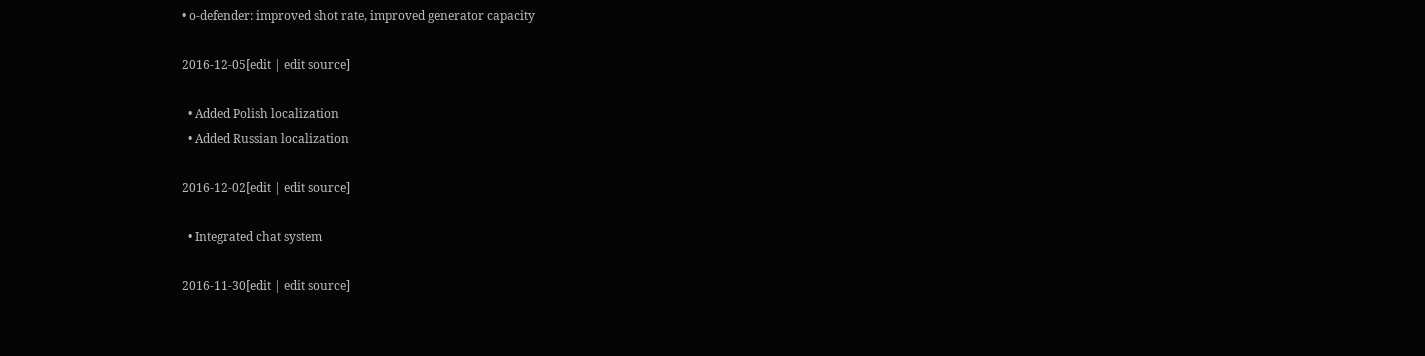• o-defender: improved shot rate, improved generator capacity

2016-12-05[edit | edit source]

  • Added Polish localization
  • Added Russian localization

2016-12-02[edit | edit source]

  • Integrated chat system

2016-11-30[edit | edit source]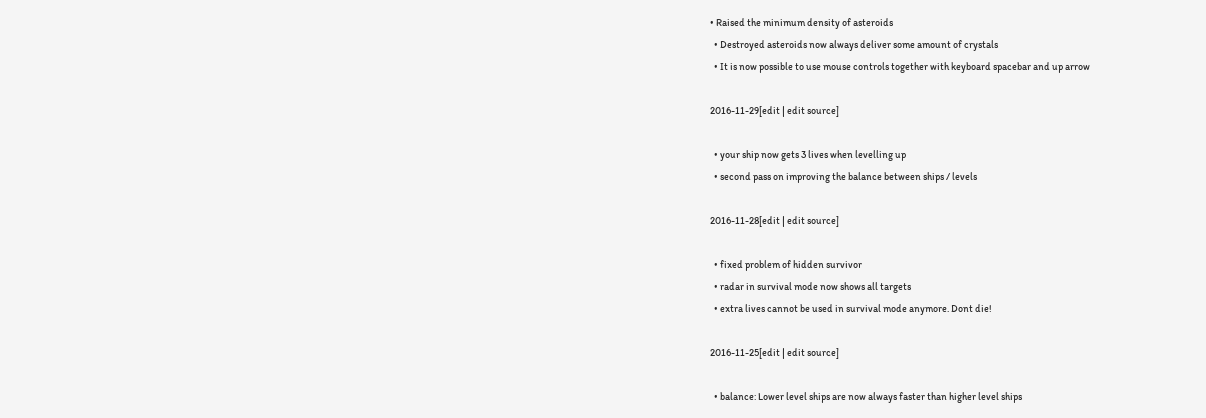• Raised the minimum density of asteroids
  • Destroyed asteroids now always deliver some amount of crystals
  • It is now possible to use mouse controls together with keyboard spacebar and up arrow

2016-11-29[edit | edit source]

  • your ship now gets 3 lives when levelling up
  • second pass on improving the balance between ships / levels

2016-11-28[edit | edit source]

  • fixed problem of hidden survivor
  • radar in survival mode now shows all targets
  • extra lives cannot be used in survival mode anymore. Dont die!

2016-11-25[edit | edit source]

  • balance: Lower level ships are now always faster than higher level ships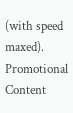(with speed maxed).
Promotional Content